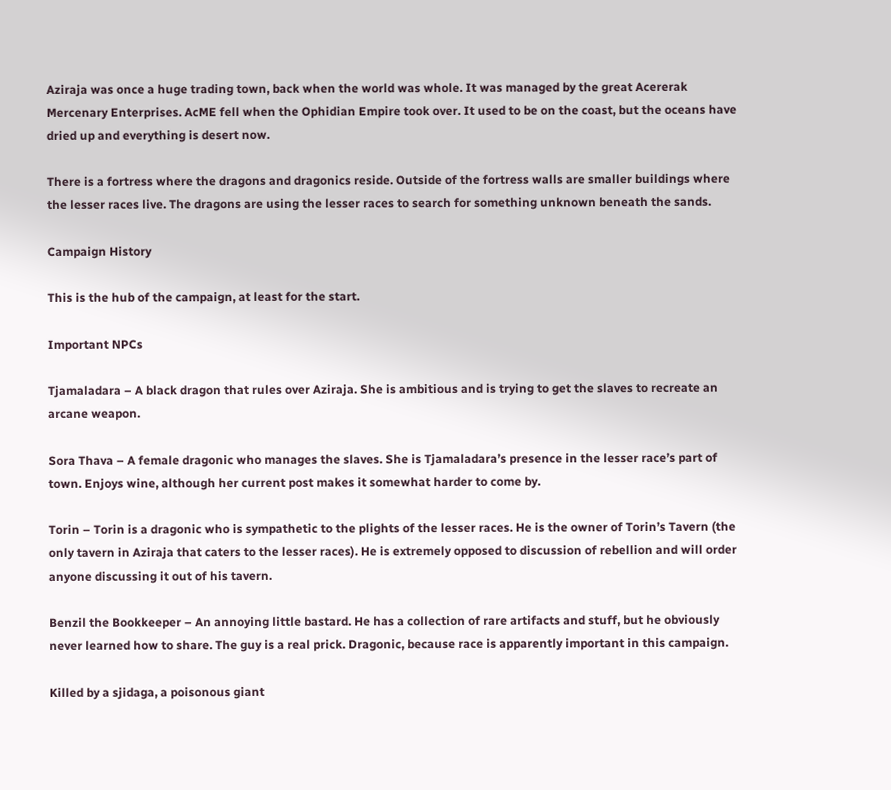Aziraja was once a huge trading town, back when the world was whole. It was managed by the great Acererak Mercenary Enterprises. AcME fell when the Ophidian Empire took over. It used to be on the coast, but the oceans have dried up and everything is desert now.

There is a fortress where the dragons and dragonics reside. Outside of the fortress walls are smaller buildings where the lesser races live. The dragons are using the lesser races to search for something unknown beneath the sands.

Campaign History

This is the hub of the campaign, at least for the start.

Important NPCs

Tjamaladara – A black dragon that rules over Aziraja. She is ambitious and is trying to get the slaves to recreate an arcane weapon.

Sora Thava – A female dragonic who manages the slaves. She is Tjamaladara’s presence in the lesser race’s part of town. Enjoys wine, although her current post makes it somewhat harder to come by.

Torin – Torin is a dragonic who is sympathetic to the plights of the lesser races. He is the owner of Torin’s Tavern (the only tavern in Aziraja that caters to the lesser races). He is extremely opposed to discussion of rebellion and will order anyone discussing it out of his tavern.

Benzil the Bookkeeper – An annoying little bastard. He has a collection of rare artifacts and stuff, but he obviously never learned how to share. The guy is a real prick. Dragonic, because race is apparently important in this campaign.

Killed by a sjidaga, a poisonous giant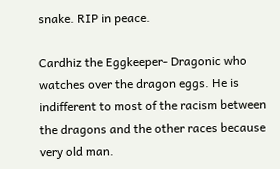snake. RIP in peace.

Cardhiz the Eggkeeper- Dragonic who watches over the dragon eggs. He is indifferent to most of the racism between the dragons and the other races because very old man.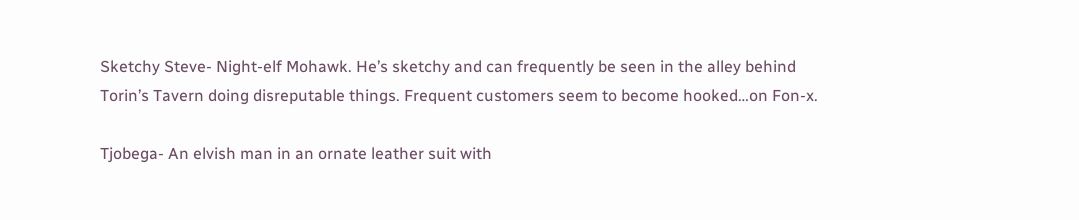Sketchy Steve- Night-elf Mohawk. He’s sketchy and can frequently be seen in the alley behind Torin’s Tavern doing disreputable things. Frequent customers seem to become hooked…on Fon-x.

Tjobega- An elvish man in an ornate leather suit with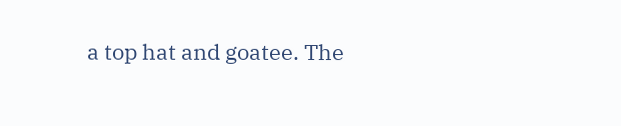a top hat and goatee. The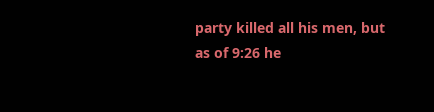party killed all his men, but as of 9:26 he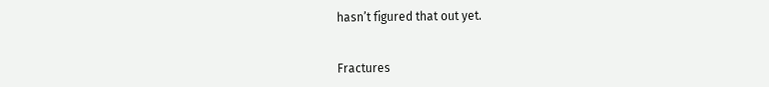hasn’t figured that out yet.


Fractures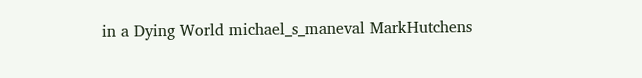in a Dying World michael_s_maneval MarkHutchens